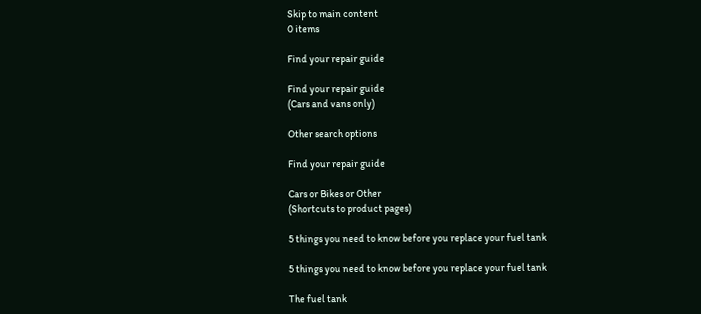Skip to main content
0 items

Find your repair guide

Find your repair guide
(Cars and vans only)

Other search options

Find your repair guide

Cars or Bikes or Other
(Shortcuts to product pages)

5 things you need to know before you replace your fuel tank

5 things you need to know before you replace your fuel tank

The fuel tank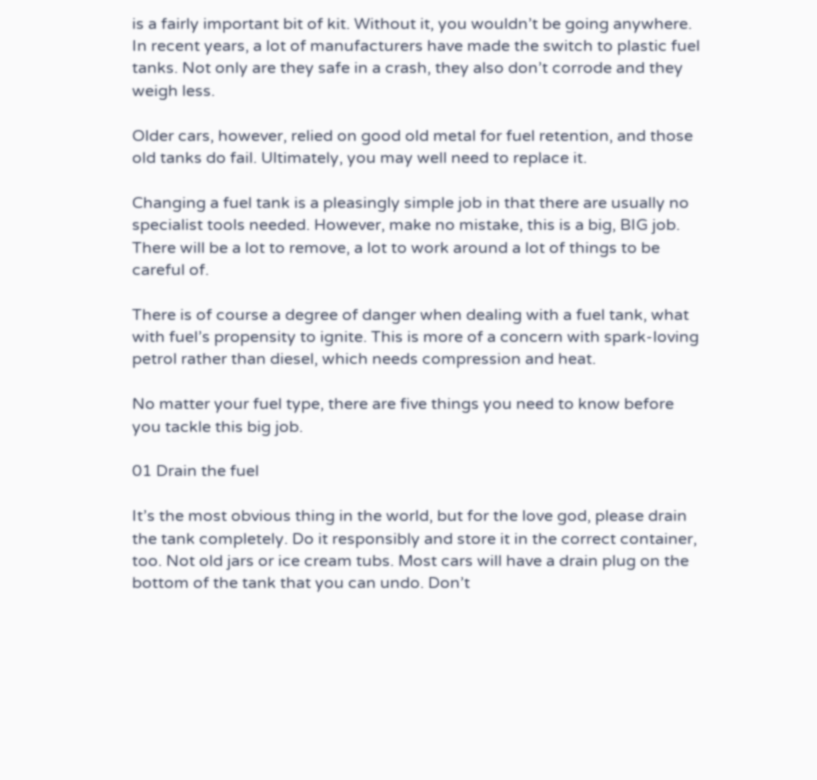is a fairly important bit of kit. Without it, you wouldn’t be going anywhere. In recent years, a lot of manufacturers have made the switch to plastic fuel tanks. Not only are they safe in a crash, they also don’t corrode and they weigh less.

Older cars, however, relied on good old metal for fuel retention, and those old tanks do fail. Ultimately, you may well need to replace it.

Changing a fuel tank is a pleasingly simple job in that there are usually no specialist tools needed. However, make no mistake, this is a big, BIG job. There will be a lot to remove, a lot to work around a lot of things to be careful of.

There is of course a degree of danger when dealing with a fuel tank, what with fuel’s propensity to ignite. This is more of a concern with spark-loving petrol rather than diesel, which needs compression and heat.

No matter your fuel type, there are five things you need to know before you tackle this big job.

01 Drain the fuel

It’s the most obvious thing in the world, but for the love god, please drain the tank completely. Do it responsibly and store it in the correct container, too. Not old jars or ice cream tubs. Most cars will have a drain plug on the bottom of the tank that you can undo. Don’t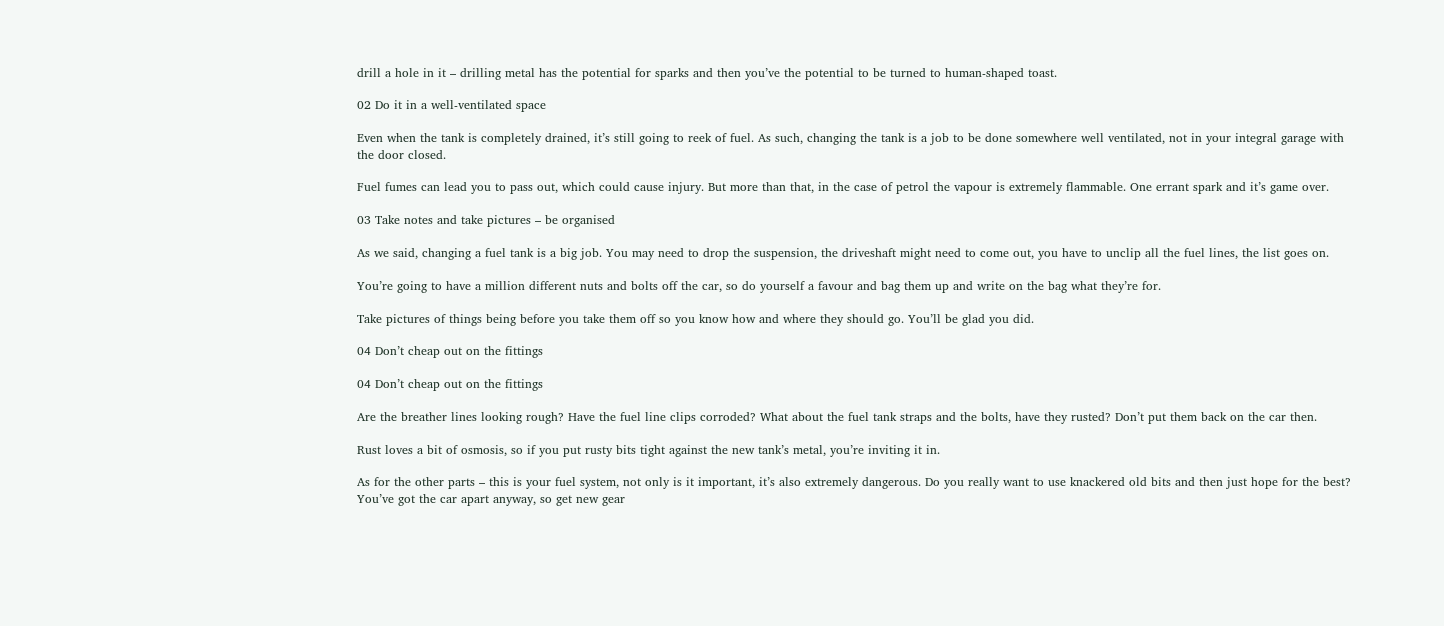drill a hole in it – drilling metal has the potential for sparks and then you’ve the potential to be turned to human-shaped toast.

02 Do it in a well-ventilated space

Even when the tank is completely drained, it’s still going to reek of fuel. As such, changing the tank is a job to be done somewhere well ventilated, not in your integral garage with the door closed.

Fuel fumes can lead you to pass out, which could cause injury. But more than that, in the case of petrol the vapour is extremely flammable. One errant spark and it’s game over.

03 Take notes and take pictures – be organised

As we said, changing a fuel tank is a big job. You may need to drop the suspension, the driveshaft might need to come out, you have to unclip all the fuel lines, the list goes on.

You’re going to have a million different nuts and bolts off the car, so do yourself a favour and bag them up and write on the bag what they’re for.

Take pictures of things being before you take them off so you know how and where they should go. You’ll be glad you did.

04 Don’t cheap out on the fittings

04 Don’t cheap out on the fittings

Are the breather lines looking rough? Have the fuel line clips corroded? What about the fuel tank straps and the bolts, have they rusted? Don’t put them back on the car then.

Rust loves a bit of osmosis, so if you put rusty bits tight against the new tank’s metal, you’re inviting it in.

As for the other parts – this is your fuel system, not only is it important, it’s also extremely dangerous. Do you really want to use knackered old bits and then just hope for the best? You’ve got the car apart anyway, so get new gear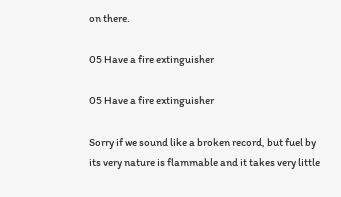on there.

05 Have a fire extinguisher

05 Have a fire extinguisher

Sorry if we sound like a broken record, but fuel by its very nature is flammable and it takes very little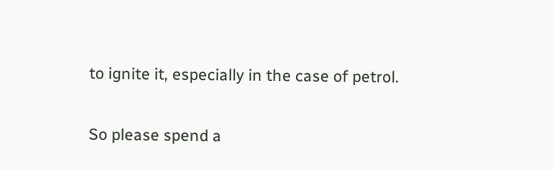to ignite it, especially in the case of petrol.

So please spend a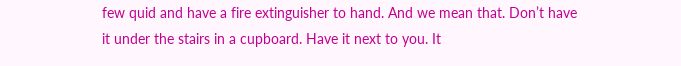few quid and have a fire extinguisher to hand. And we mean that. Don’t have it under the stairs in a cupboard. Have it next to you. It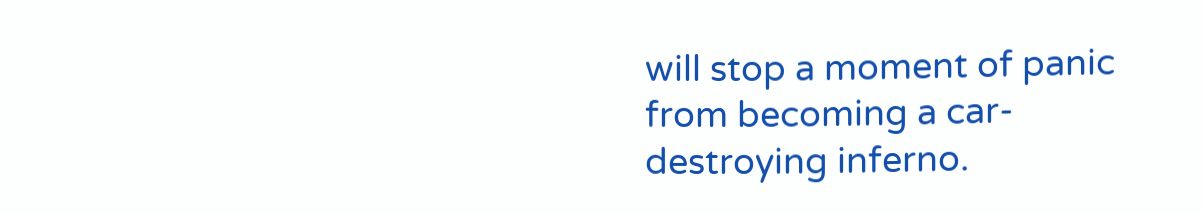will stop a moment of panic from becoming a car-destroying inferno.